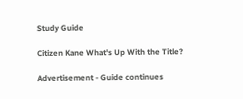Study Guide

Citizen Kane What's Up With the Title?

Advertisement - Guide continues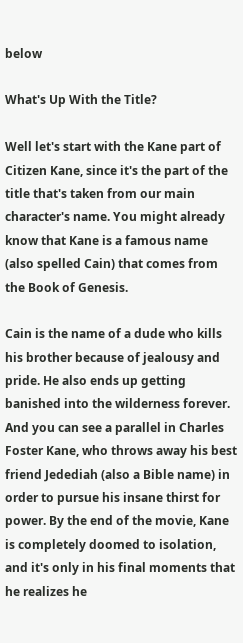below

What's Up With the Title?

Well let's start with the Kane part of Citizen Kane, since it's the part of the title that's taken from our main character's name. You might already know that Kane is a famous name (also spelled Cain) that comes from the Book of Genesis.

Cain is the name of a dude who kills his brother because of jealousy and pride. He also ends up getting banished into the wilderness forever. And you can see a parallel in Charles Foster Kane, who throws away his best friend Jedediah (also a Bible name) in order to pursue his insane thirst for power. By the end of the movie, Kane is completely doomed to isolation, and it's only in his final moments that he realizes he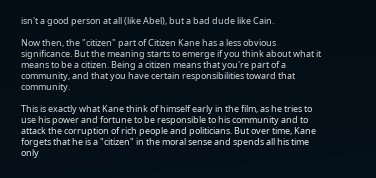isn't a good person at all (like Abel), but a bad dude like Cain.

Now then, the "citizen" part of Citizen Kane has a less obvious significance. But the meaning starts to emerge if you think about what it means to be a citizen. Being a citizen means that you're part of a community, and that you have certain responsibilities toward that community.

This is exactly what Kane think of himself early in the film, as he tries to use his power and fortune to be responsible to his community and to attack the corruption of rich people and politicians. But over time, Kane forgets that he is a "citizen" in the moral sense and spends all his time only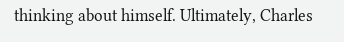thinking about himself. Ultimately, Charles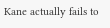Kane actually fails to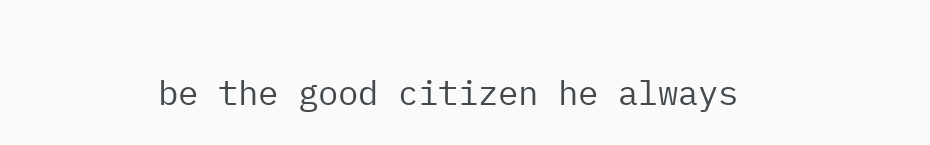be the good citizen he always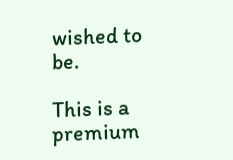wished to be.

This is a premium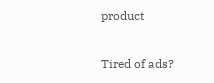product

Tired of ads?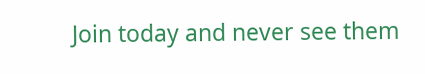Join today and never see them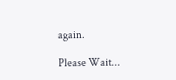again.

Please Wait...